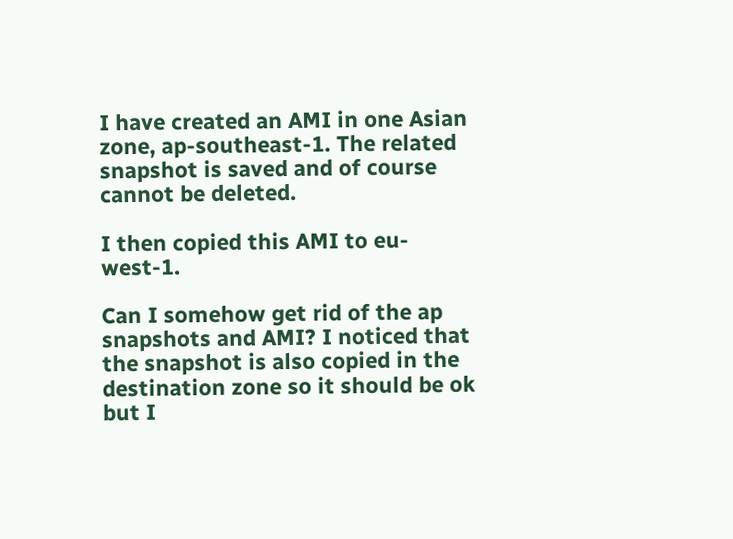I have created an AMI in one Asian zone, ap-southeast-1. The related snapshot is saved and of course cannot be deleted.

I then copied this AMI to eu-west-1.

Can I somehow get rid of the ap snapshots and AMI? I noticed that the snapshot is also copied in the destination zone so it should be ok but I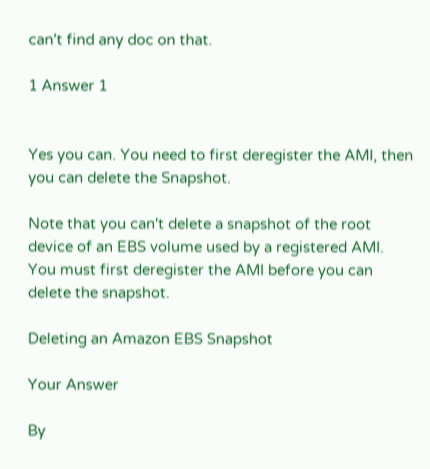can't find any doc on that.

1 Answer 1


Yes you can. You need to first deregister the AMI, then you can delete the Snapshot.

Note that you can't delete a snapshot of the root device of an EBS volume used by a registered AMI. You must first deregister the AMI before you can delete the snapshot.

Deleting an Amazon EBS Snapshot

Your Answer

By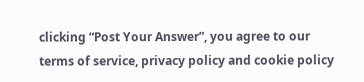clicking “Post Your Answer”, you agree to our terms of service, privacy policy and cookie policy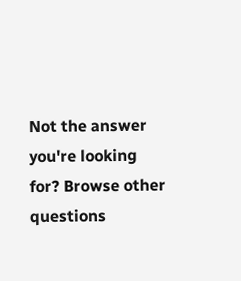Not the answer you're looking for? Browse other questions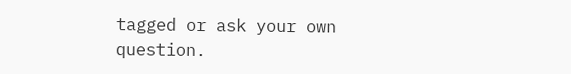tagged or ask your own question.